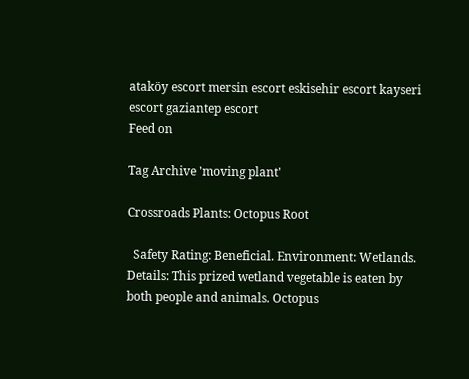ataköy escort mersin escort eskisehir escort kayseri escort gaziantep escort
Feed on

Tag Archive 'moving plant'

Crossroads Plants: Octopus Root

  Safety Rating: Beneficial. Environment: Wetlands. Details: This prized wetland vegetable is eaten by both people and animals. Octopus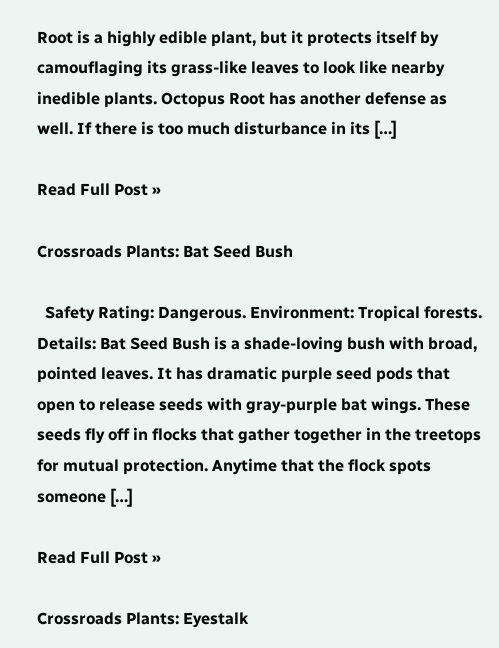Root is a highly edible plant, but it protects itself by camouflaging its grass-like leaves to look like nearby inedible plants. Octopus Root has another defense as well. If there is too much disturbance in its […]

Read Full Post »

Crossroads Plants: Bat Seed Bush

  Safety Rating: Dangerous. Environment: Tropical forests. Details: Bat Seed Bush is a shade-loving bush with broad, pointed leaves. It has dramatic purple seed pods that open to release seeds with gray-purple bat wings. These seeds fly off in flocks that gather together in the treetops for mutual protection. Anytime that the flock spots someone […]

Read Full Post »

Crossroads Plants: Eyestalk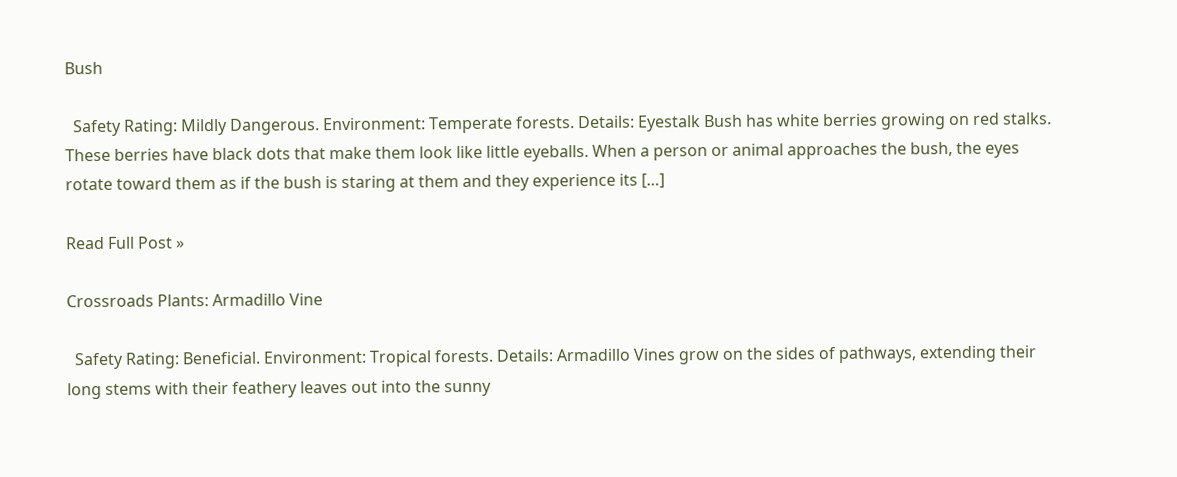Bush

  Safety Rating: Mildly Dangerous. Environment: Temperate forests. Details: Eyestalk Bush has white berries growing on red stalks. These berries have black dots that make them look like little eyeballs. When a person or animal approaches the bush, the eyes rotate toward them as if the bush is staring at them and they experience its […]

Read Full Post »

Crossroads Plants: Armadillo Vine

  Safety Rating: Beneficial. Environment: Tropical forests. Details: Armadillo Vines grow on the sides of pathways, extending their long stems with their feathery leaves out into the sunny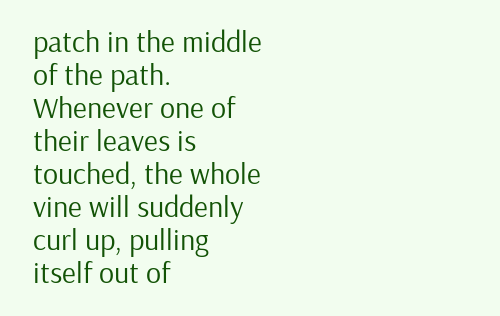patch in the middle of the path. Whenever one of their leaves is touched, the whole vine will suddenly curl up, pulling itself out of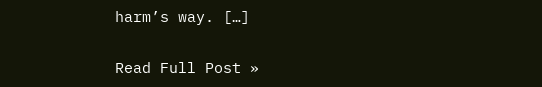harm’s way. […]

Read Full Post »